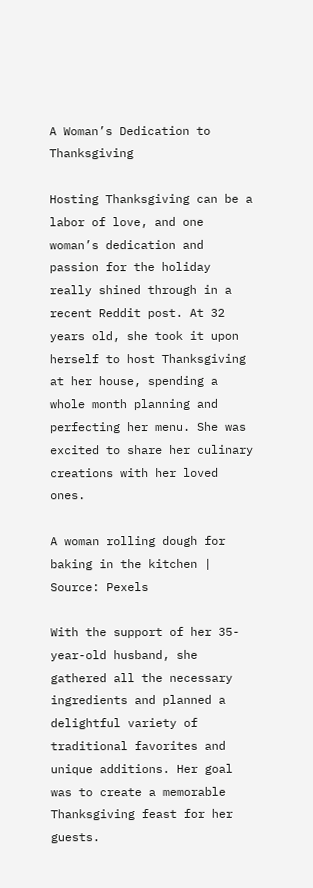A Woman’s Dedication to Thanksgiving

Hosting Thanksgiving can be a labor of love, and one woman’s dedication and passion for the holiday really shined through in a recent Reddit post. At 32 years old, she took it upon herself to host Thanksgiving at her house, spending a whole month planning and perfecting her menu. She was excited to share her culinary creations with her loved ones.

A woman rolling dough for baking in the kitchen | Source: Pexels

With the support of her 35-year-old husband, she gathered all the necessary ingredients and planned a delightful variety of traditional favorites and unique additions. Her goal was to create a memorable Thanksgiving feast for her guests.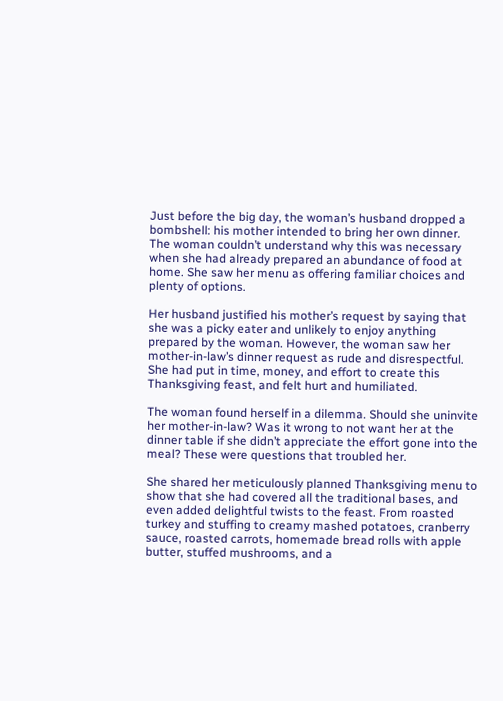Just before the big day, the woman’s husband dropped a bombshell: his mother intended to bring her own dinner. The woman couldn’t understand why this was necessary when she had already prepared an abundance of food at home. She saw her menu as offering familiar choices and plenty of options.

Her husband justified his mother’s request by saying that she was a picky eater and unlikely to enjoy anything prepared by the woman. However, the woman saw her mother-in-law’s dinner request as rude and disrespectful. She had put in time, money, and effort to create this Thanksgiving feast, and felt hurt and humiliated.

The woman found herself in a dilemma. Should she uninvite her mother-in-law? Was it wrong to not want her at the dinner table if she didn’t appreciate the effort gone into the meal? These were questions that troubled her.

She shared her meticulously planned Thanksgiving menu to show that she had covered all the traditional bases, and even added delightful twists to the feast. From roasted turkey and stuffing to creamy mashed potatoes, cranberry sauce, roasted carrots, homemade bread rolls with apple butter, stuffed mushrooms, and a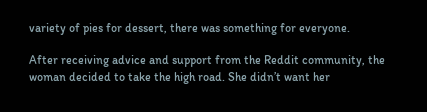variety of pies for dessert, there was something for everyone.

After receiving advice and support from the Reddit community, the woman decided to take the high road. She didn’t want her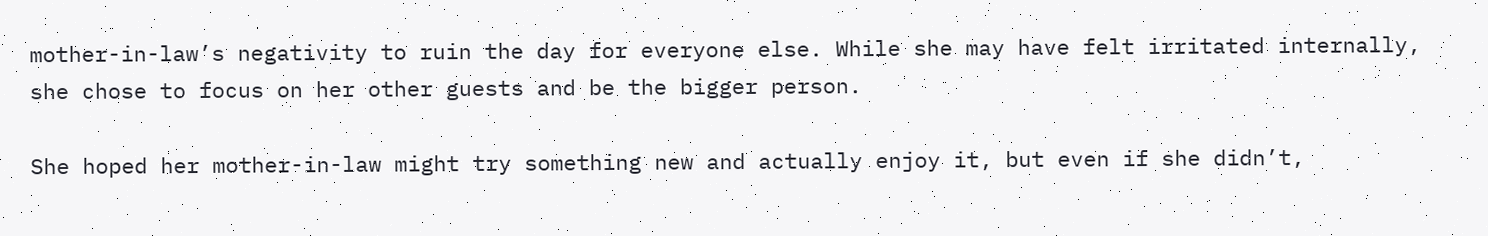mother-in-law’s negativity to ruin the day for everyone else. While she may have felt irritated internally, she chose to focus on her other guests and be the bigger person.

She hoped her mother-in-law might try something new and actually enjoy it, but even if she didn’t,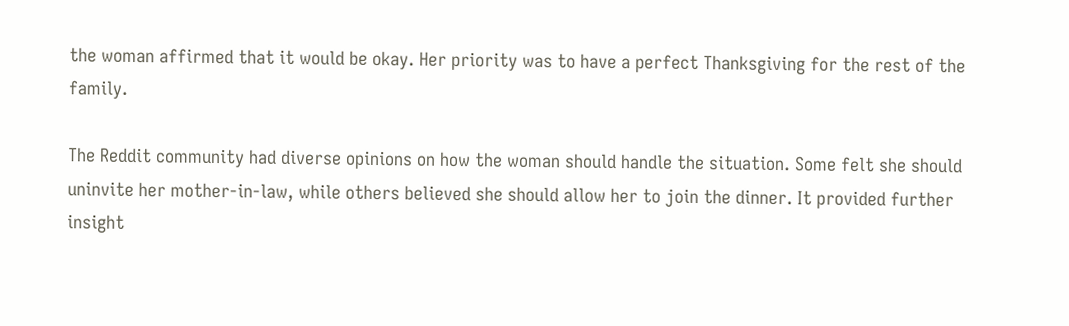the woman affirmed that it would be okay. Her priority was to have a perfect Thanksgiving for the rest of the family.

The Reddit community had diverse opinions on how the woman should handle the situation. Some felt she should uninvite her mother-in-law, while others believed she should allow her to join the dinner. It provided further insight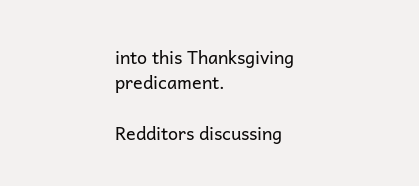into this Thanksgiving predicament.

Redditors discussing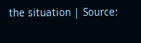the situation | Source: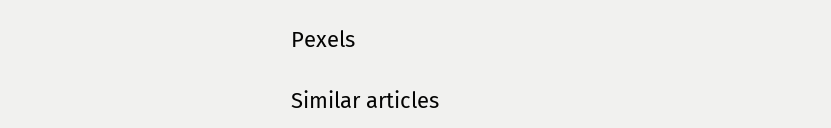Pexels

Similar articles